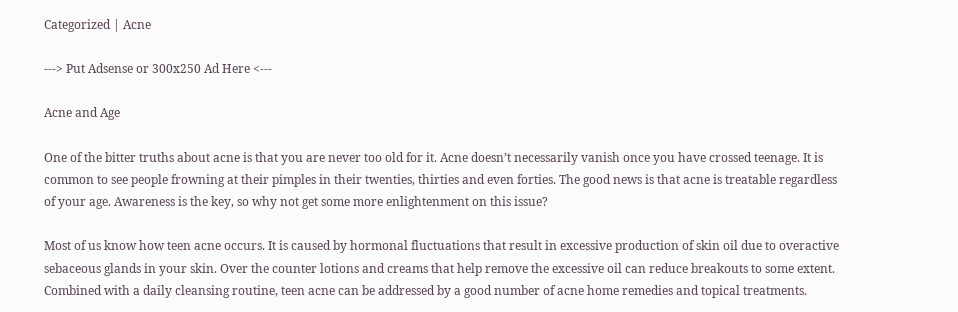Categorized | Acne

---> Put Adsense or 300x250 Ad Here <---

Acne and Age

One of the bitter truths about acne is that you are never too old for it. Acne doesn’t necessarily vanish once you have crossed teenage. It is common to see people frowning at their pimples in their twenties, thirties and even forties. The good news is that acne is treatable regardless of your age. Awareness is the key, so why not get some more enlightenment on this issue?

Most of us know how teen acne occurs. It is caused by hormonal fluctuations that result in excessive production of skin oil due to overactive sebaceous glands in your skin. Over the counter lotions and creams that help remove the excessive oil can reduce breakouts to some extent. Combined with a daily cleansing routine, teen acne can be addressed by a good number of acne home remedies and topical treatments.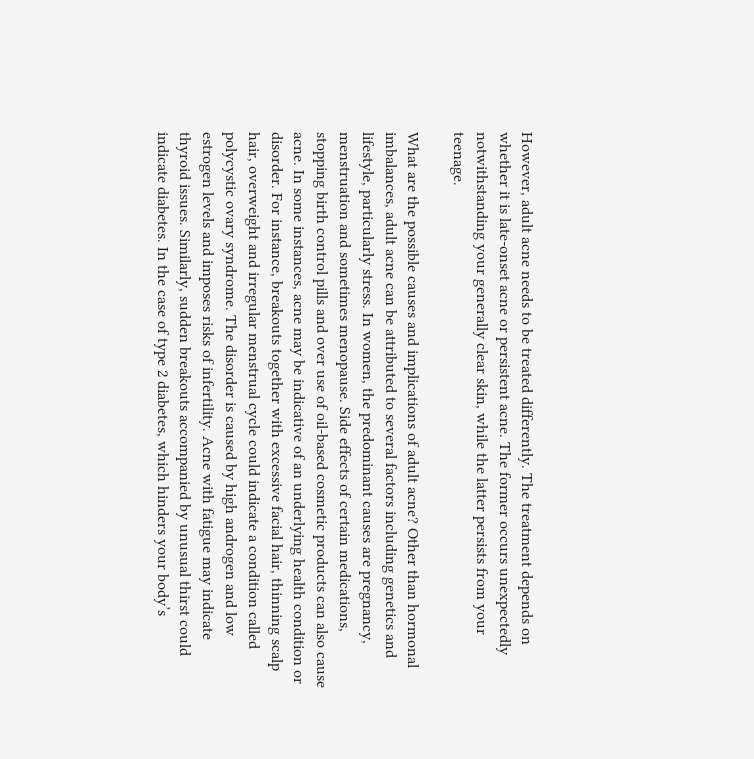However, adult acne needs to be treated differently. The treatment depends on whether it is late-onset acne or persistent acne. The former occurs unexpectedly notwithstanding your generally clear skin, while the latter persists from your teenage.

What are the possible causes and implications of adult acne? Other than hormonal imbalances, adult acne can be attributed to several factors including genetics and lifestyle, particularly stress. In women, the predominant causes are pregnancy, menstruation and sometimes menopause. Side effects of certain medications, stopping birth control pills and over use of oil-based cosmetic products can also cause acne. In some instances, acne may be indicative of an underlying health condition or disorder. For instance, breakouts together with excessive facial hair, thinning scalp hair, overweight and irregular menstrual cycle could indicate a condition called polycystic ovary syndrome. The disorder is caused by high androgen and low estrogen levels and imposes risks of infertility. Acne with fatigue may indicate thyroid issues. Similarly, sudden breakouts accompanied by unusual thirst could indicate diabetes. In the case of type 2 diabetes, which hinders your body’s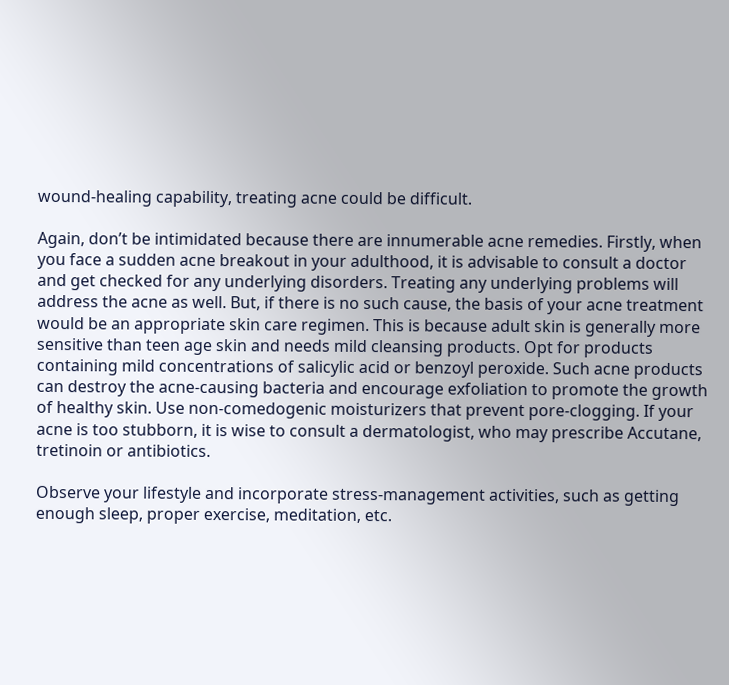wound-healing capability, treating acne could be difficult.

Again, don’t be intimidated because there are innumerable acne remedies. Firstly, when you face a sudden acne breakout in your adulthood, it is advisable to consult a doctor and get checked for any underlying disorders. Treating any underlying problems will address the acne as well. But, if there is no such cause, the basis of your acne treatment would be an appropriate skin care regimen. This is because adult skin is generally more sensitive than teen age skin and needs mild cleansing products. Opt for products containing mild concentrations of salicylic acid or benzoyl peroxide. Such acne products can destroy the acne-causing bacteria and encourage exfoliation to promote the growth of healthy skin. Use non-comedogenic moisturizers that prevent pore-clogging. If your acne is too stubborn, it is wise to consult a dermatologist, who may prescribe Accutane, tretinoin or antibiotics.

Observe your lifestyle and incorporate stress-management activities, such as getting enough sleep, proper exercise, meditation, etc.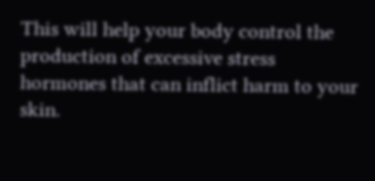This will help your body control the production of excessive stress hormones that can inflict harm to your skin.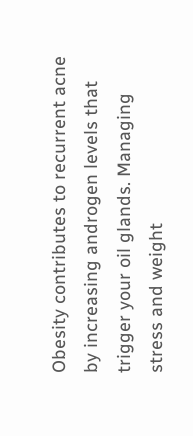Obesity contributes to recurrent acne by increasing androgen levels that trigger your oil glands. Managing stress and weight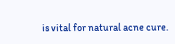is vital for natural acne cure.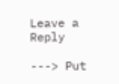Leave a Reply

---> Put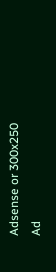Adsense or 300x250 Ad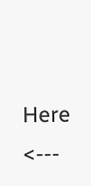Here <---